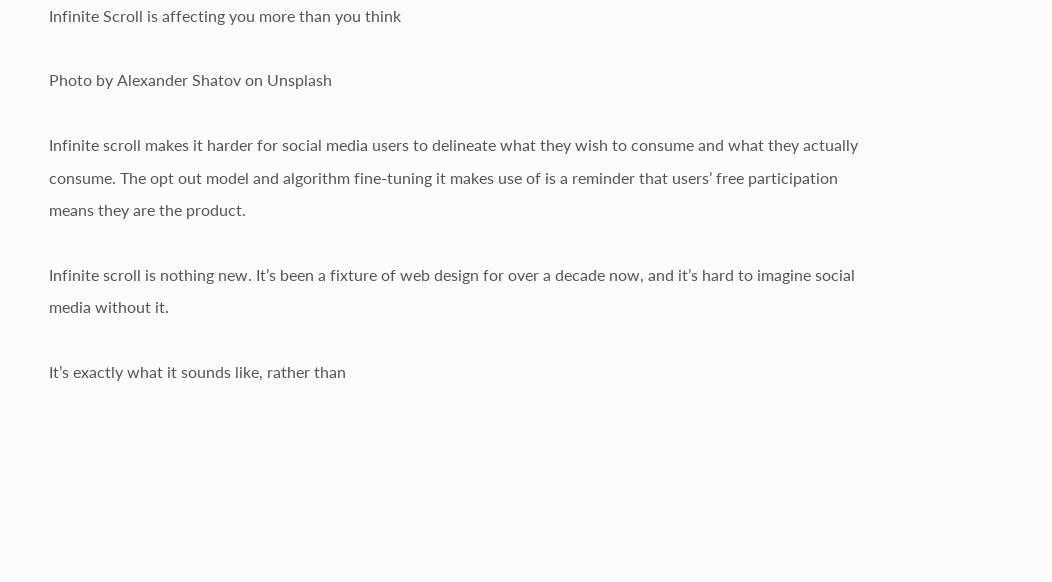Infinite Scroll is affecting you more than you think

Photo by Alexander Shatov on Unsplash

Infinite scroll makes it harder for social media users to delineate what they wish to consume and what they actually consume. The opt out model and algorithm fine-tuning it makes use of is a reminder that users’ free participation means they are the product.

Infinite scroll is nothing new. It’s been a fixture of web design for over a decade now, and it’s hard to imagine social media without it.

It’s exactly what it sounds like, rather than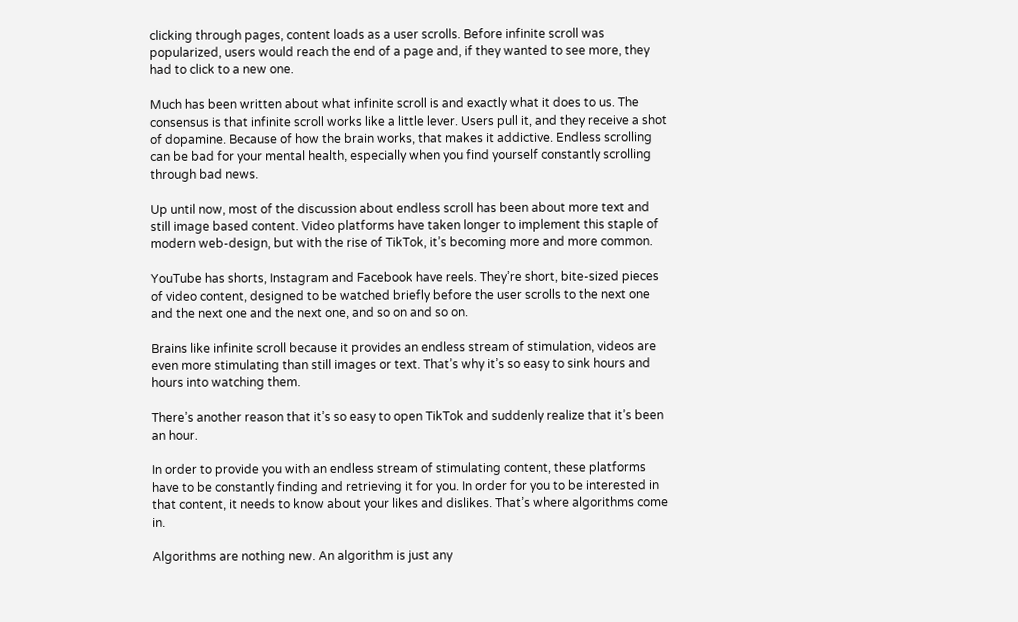clicking through pages, content loads as a user scrolls. Before infinite scroll was popularized, users would reach the end of a page and, if they wanted to see more, they had to click to a new one.

Much has been written about what infinite scroll is and exactly what it does to us. The consensus is that infinite scroll works like a little lever. Users pull it, and they receive a shot of dopamine. Because of how the brain works, that makes it addictive. Endless scrolling can be bad for your mental health, especially when you find yourself constantly scrolling through bad news.

Up until now, most of the discussion about endless scroll has been about more text and still image based content. Video platforms have taken longer to implement this staple of modern web-design, but with the rise of TikTok, it’s becoming more and more common.

YouTube has shorts, Instagram and Facebook have reels. They’re short, bite-sized pieces of video content, designed to be watched briefly before the user scrolls to the next one and the next one and the next one, and so on and so on.

Brains like infinite scroll because it provides an endless stream of stimulation, videos are even more stimulating than still images or text. That’s why it’s so easy to sink hours and hours into watching them.

There’s another reason that it’s so easy to open TikTok and suddenly realize that it’s been an hour.

In order to provide you with an endless stream of stimulating content, these platforms have to be constantly finding and retrieving it for you. In order for you to be interested in that content, it needs to know about your likes and dislikes. That’s where algorithms come in.

Algorithms are nothing new. An algorithm is just any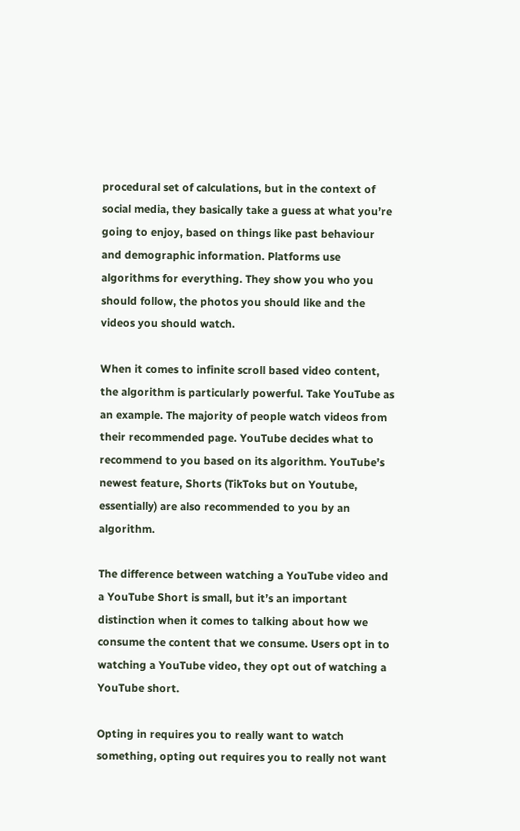procedural set of calculations, but in the context of social media, they basically take a guess at what you’re going to enjoy, based on things like past behaviour and demographic information. Platforms use algorithms for everything. They show you who you should follow, the photos you should like and the videos you should watch.

When it comes to infinite scroll based video content, the algorithm is particularly powerful. Take YouTube as an example. The majority of people watch videos from their recommended page. YouTube decides what to recommend to you based on its algorithm. YouTube’s newest feature, Shorts (TikToks but on Youtube, essentially) are also recommended to you by an algorithm.

The difference between watching a YouTube video and a YouTube Short is small, but it’s an important distinction when it comes to talking about how we consume the content that we consume. Users opt in to watching a YouTube video, they opt out of watching a YouTube short.

Opting in requires you to really want to watch something, opting out requires you to really not want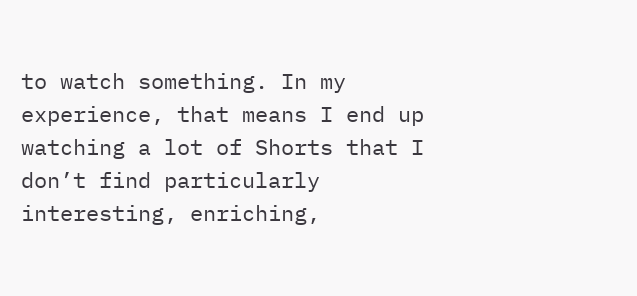to watch something. In my experience, that means I end up watching a lot of Shorts that I don’t find particularly interesting, enriching,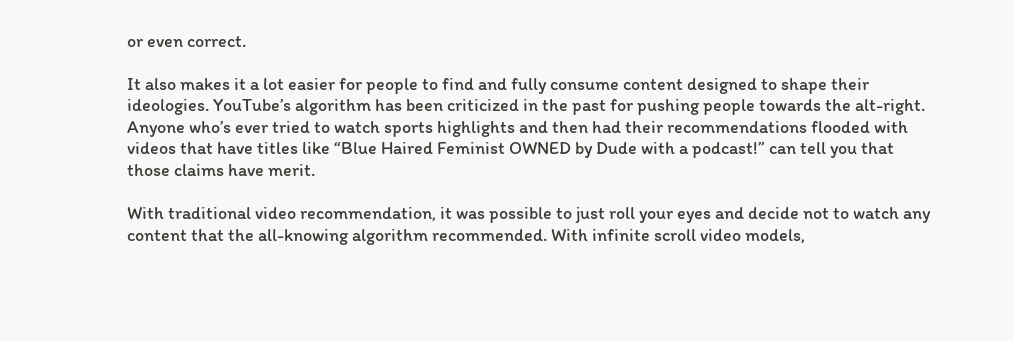or even correct.

It also makes it a lot easier for people to find and fully consume content designed to shape their ideologies. YouTube’s algorithm has been criticized in the past for pushing people towards the alt-right. Anyone who’s ever tried to watch sports highlights and then had their recommendations flooded with videos that have titles like “Blue Haired Feminist OWNED by Dude with a podcast!” can tell you that those claims have merit.

With traditional video recommendation, it was possible to just roll your eyes and decide not to watch any content that the all-knowing algorithm recommended. With infinite scroll video models,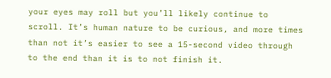your eyes may roll but you’ll likely continue to scroll. It’s human nature to be curious, and more times than not it’s easier to see a 15-second video through to the end than it is to not finish it.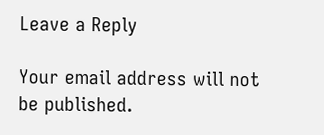Leave a Reply

Your email address will not be published.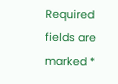Required fields are marked *